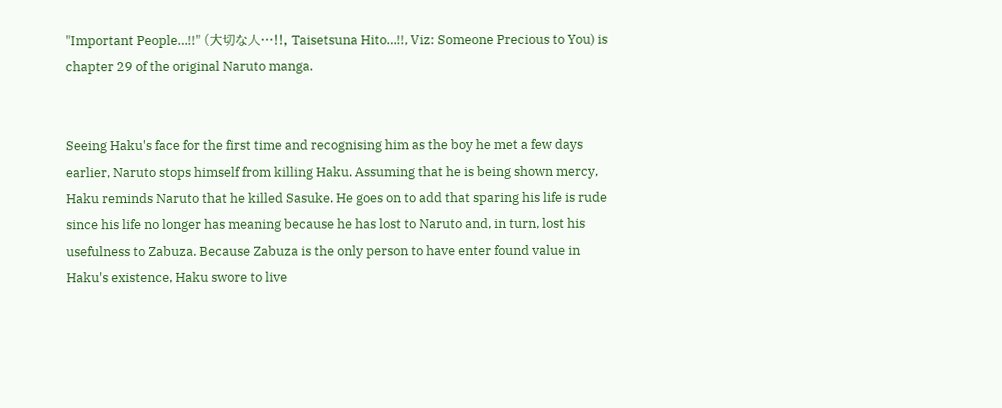"Important People…!!" (大切な人…!!, Taisetsuna Hito…!!, Viz: Someone Precious to You) is chapter 29 of the original Naruto manga.


Seeing Haku's face for the first time and recognising him as the boy he met a few days earlier, Naruto stops himself from killing Haku. Assuming that he is being shown mercy, Haku reminds Naruto that he killed Sasuke. He goes on to add that sparing his life is rude since his life no longer has meaning because he has lost to Naruto and, in turn, lost his usefulness to Zabuza. Because Zabuza is the only person to have enter found value in Haku's existence, Haku swore to live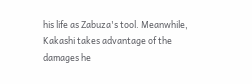his life as Zabuza's tool. Meanwhile, Kakashi takes advantage of the damages he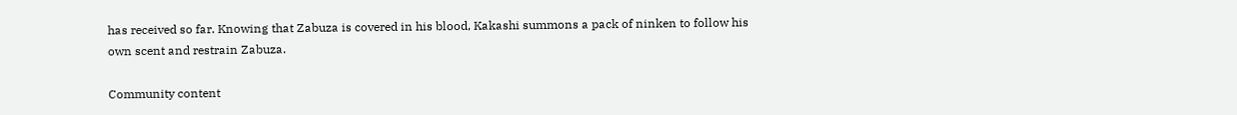has received so far. Knowing that Zabuza is covered in his blood, Kakashi summons a pack of ninken to follow his own scent and restrain Zabuza.

Community content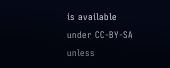is available under CC-BY-SA unless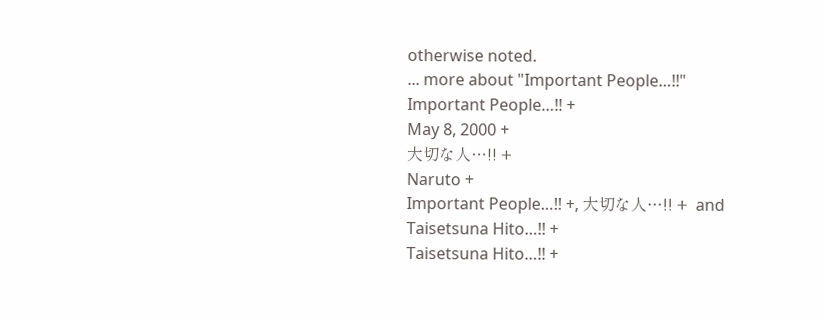otherwise noted.
... more about "Important People…!!"
Important People…!! +
May 8, 2000 +
大切な人…!! +
Naruto +
Important People…!! +, 大切な人…!! +  and Taisetsuna Hito…!! +
Taisetsuna Hito…!! +